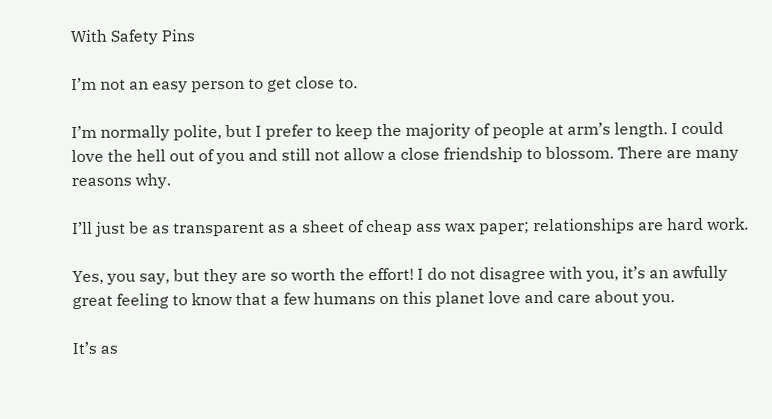With Safety Pins

I’m not an easy person to get close to.

I’m normally polite, but I prefer to keep the majority of people at arm’s length. I could love the hell out of you and still not allow a close friendship to blossom. There are many reasons why.

I’ll just be as transparent as a sheet of cheap ass wax paper; relationships are hard work.

Yes, you say, but they are so worth the effort! I do not disagree with you, it’s an awfully great feeling to know that a few humans on this planet love and care about you.

It’s as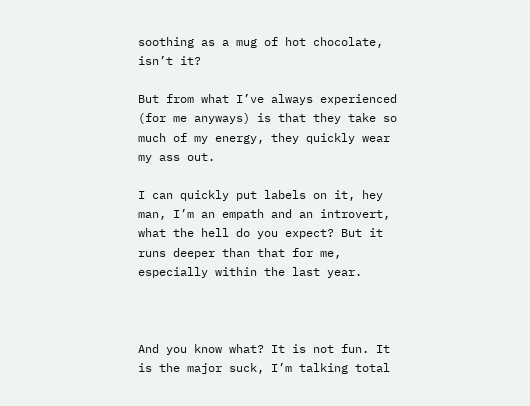soothing as a mug of hot chocolate, isn’t it?

But from what I’ve always experienced (for me anyways) is that they take so much of my energy, they quickly wear my ass out.

I can quickly put labels on it, hey man, I’m an empath and an introvert, what the hell do you expect? But it runs deeper than that for me, especially within the last year.



And you know what? It is not fun. It is the major suck, I’m talking total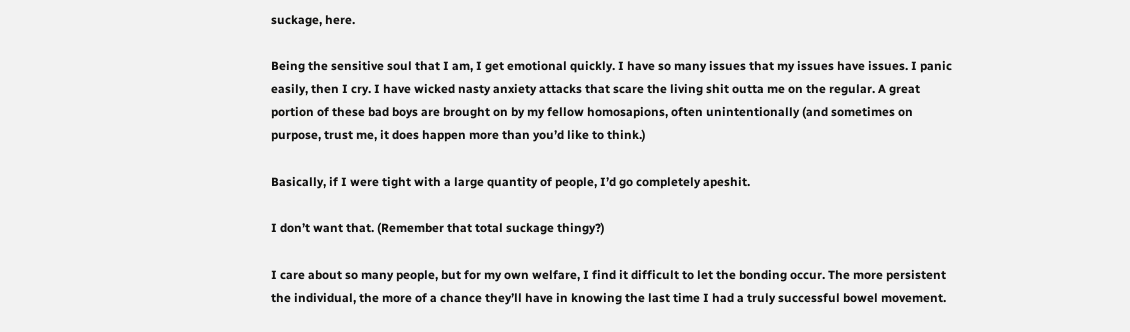suckage, here.

Being the sensitive soul that I am, I get emotional quickly. I have so many issues that my issues have issues. I panic easily, then I cry. I have wicked nasty anxiety attacks that scare the living shit outta me on the regular. A great portion of these bad boys are brought on by my fellow homosapions, often unintentionally (and sometimes on purpose, trust me, it does happen more than you’d like to think.)

Basically, if I were tight with a large quantity of people, I’d go completely apeshit.

I don’t want that. (Remember that total suckage thingy?)

I care about so many people, but for my own welfare, I find it difficult to let the bonding occur. The more persistent the individual, the more of a chance they’ll have in knowing the last time I had a truly successful bowel movement.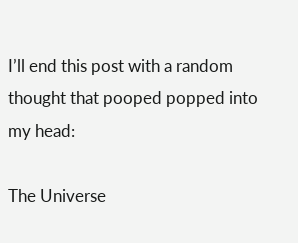I’ll end this post with a random thought that pooped popped into my head:

The Universe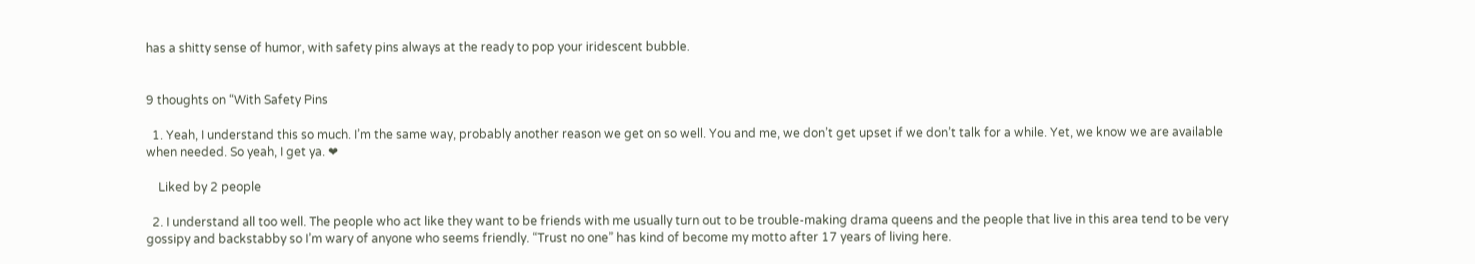has a shitty sense of humor, with safety pins always at the ready to pop your iridescent bubble.


9 thoughts on “With Safety Pins

  1. Yeah, I understand this so much. I’m the same way, probably another reason we get on so well. You and me, we don’t get upset if we don’t talk for a while. Yet, we know we are available when needed. So yeah, I get ya. ❤

    Liked by 2 people

  2. I understand all too well. The people who act like they want to be friends with me usually turn out to be trouble-making drama queens and the people that live in this area tend to be very gossipy and backstabby so I’m wary of anyone who seems friendly. “Trust no one” has kind of become my motto after 17 years of living here.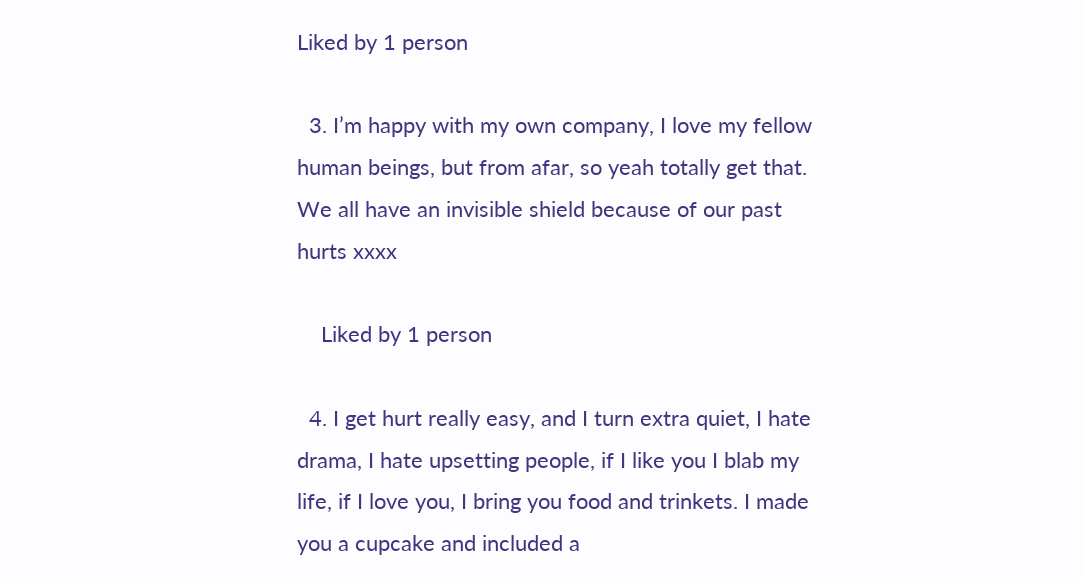Liked by 1 person

  3. I’m happy with my own company, I love my fellow human beings, but from afar, so yeah totally get that. We all have an invisible shield because of our past hurts xxxx

    Liked by 1 person

  4. I get hurt really easy, and I turn extra quiet, I hate drama, I hate upsetting people, if I like you I blab my life, if I love you, I bring you food and trinkets. I made you a cupcake and included a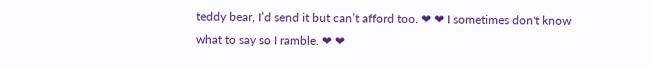teddy bear, I’d send it but can’t afford too. ❤ ❤ I sometimes don't know what to say so I ramble. ❤ ❤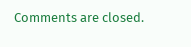Comments are closed.